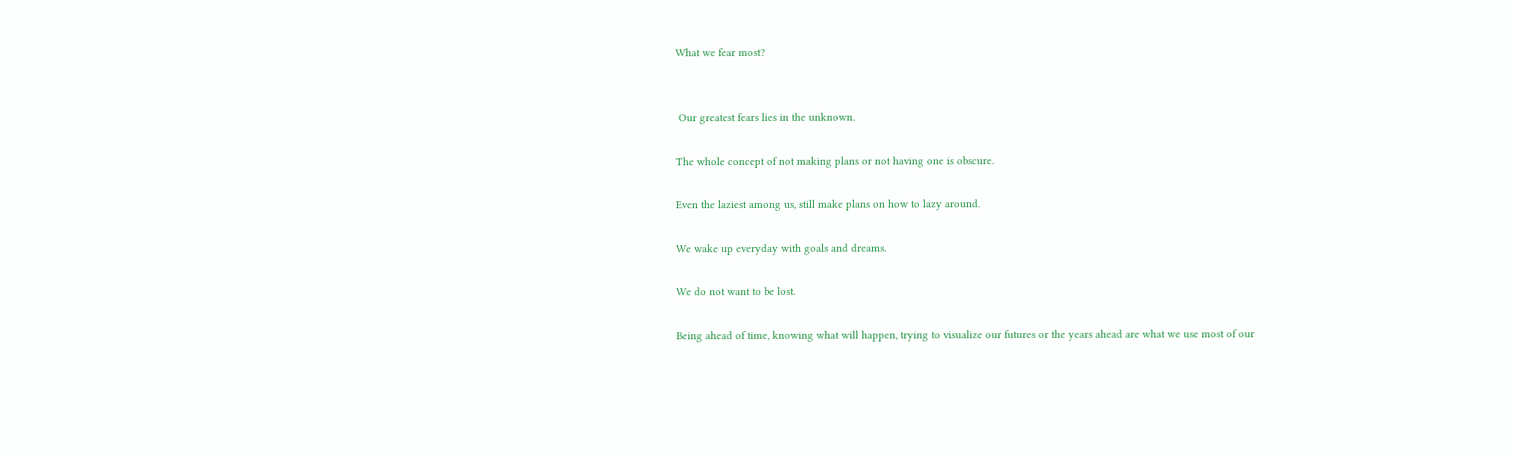What we fear most?


 Our greatest fears lies in the unknown.

The whole concept of not making plans or not having one is obscure.

Even the laziest among us, still make plans on how to lazy around.

We wake up everyday with goals and dreams.

We do not want to be lost.

Being ahead of time, knowing what will happen, trying to visualize our futures or the years ahead are what we use most of our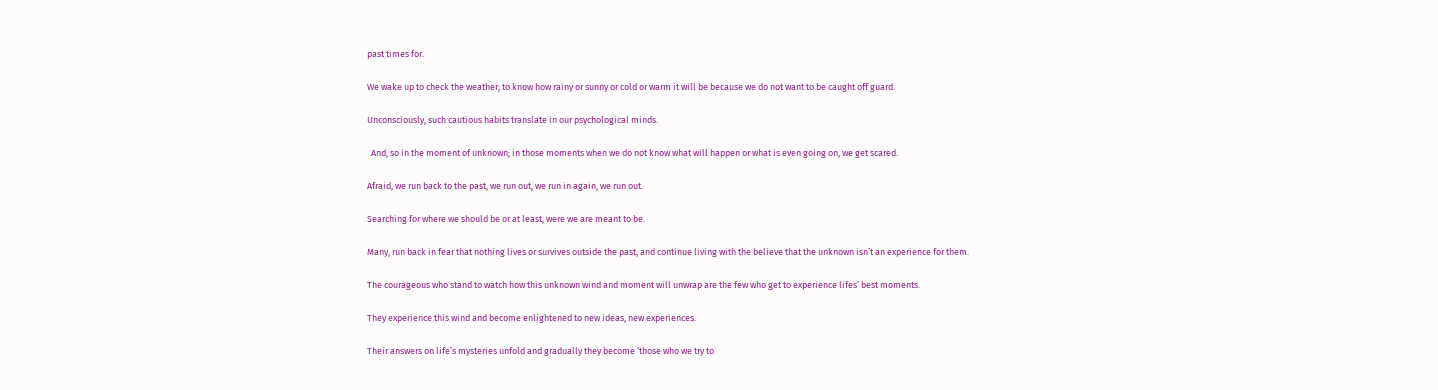past times for.

We wake up to check the weather; to know how rainy or sunny or cold or warm it will be because we do not want to be caught off guard.

Unconsciously, such cautious habits translate in our psychological minds.

  And, so in the moment of unknown; in those moments when we do not know what will happen or what is even going on, we get scared.

Afraid, we run back to the past, we run out, we run in again, we run out.

Searching for where we should be or at least, were we are meant to be.

Many, run back in fear that nothing lives or survives outside the past, and continue living with the believe that the unknown isn’t an experience for them.

The courageous who stand to watch how this unknown wind and moment will unwrap are the few who get to experience lifes’ best moments.

They experience this wind and become enlightened to new ideas, new experiences.

Their answers on life’s mysteries unfold and gradually they become ‘those who we try to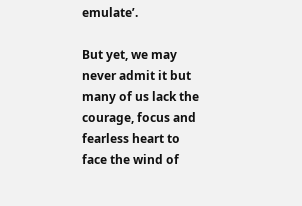emulate’.

But yet, we may never admit it but many of us lack the courage, focus and fearless heart to face the wind of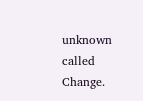unknown called Change.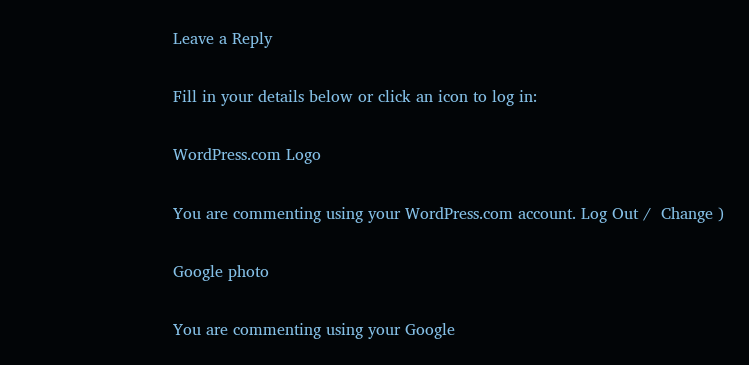Leave a Reply

Fill in your details below or click an icon to log in:

WordPress.com Logo

You are commenting using your WordPress.com account. Log Out /  Change )

Google photo

You are commenting using your Google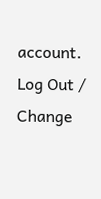account. Log Out /  Change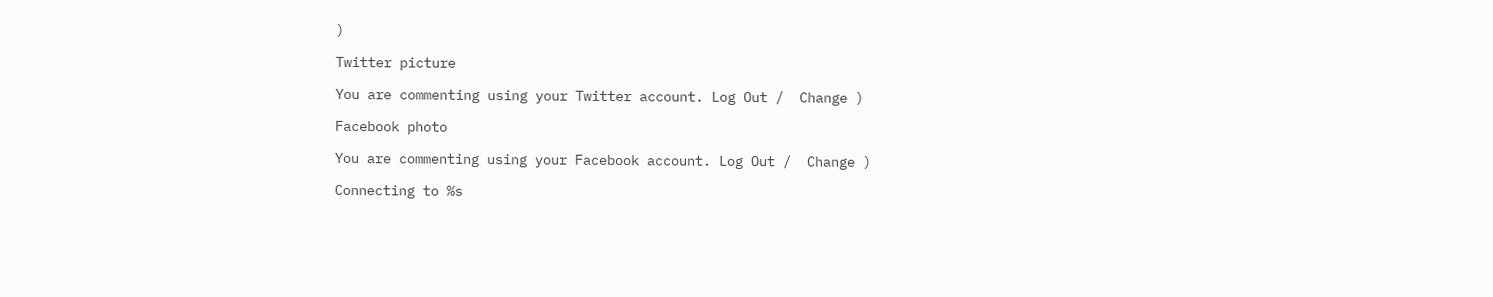)

Twitter picture

You are commenting using your Twitter account. Log Out /  Change )

Facebook photo

You are commenting using your Facebook account. Log Out /  Change )

Connecting to %s